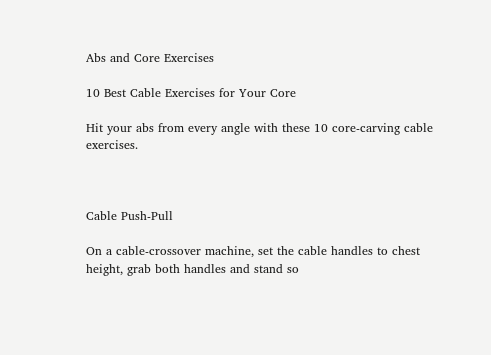Abs and Core Exercises

10 Best Cable Exercises for Your Core

Hit your abs from every angle with these 10 core-carving cable exercises.



Cable Push-Pull

On a cable-crossover machine, set the cable handles to chest height, grab both handles and stand so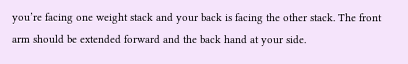you’re facing one weight stack and your back is facing the other stack. The front arm should be extended forward and the back hand at your side.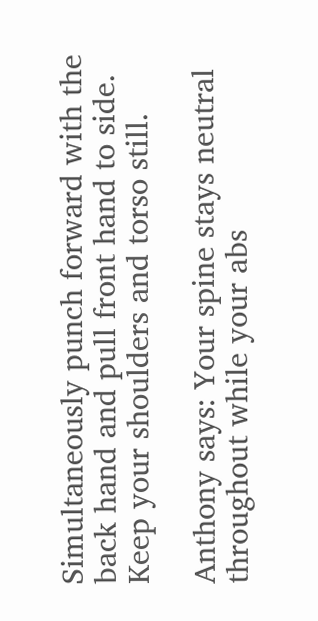Simultaneously punch forward with the back hand and pull front hand to side. Keep your shoulders and torso still.

Anthony says: Your spine stays neutral throughout while your abs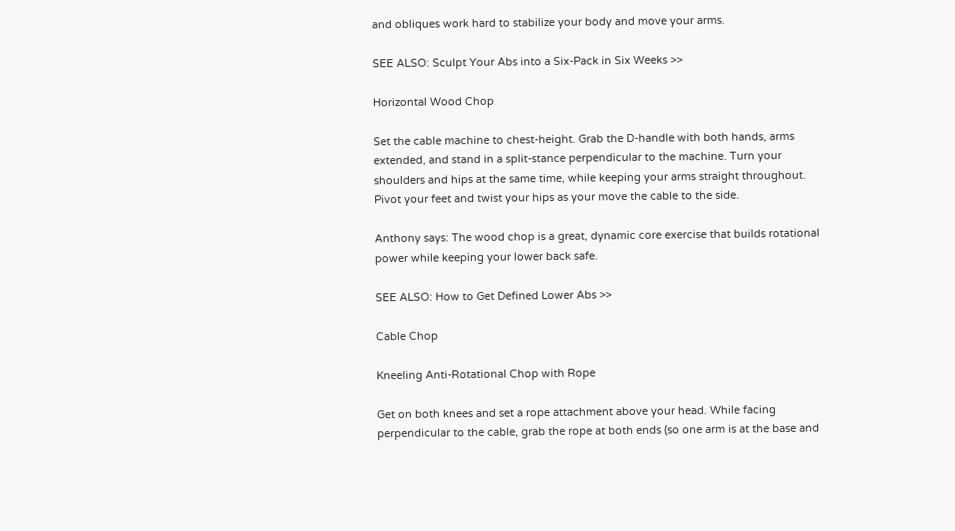and obliques work hard to stabilize your body and move your arms.

SEE ALSO: Sculpt Your Abs into a Six-Pack in Six Weeks >>

Horizontal Wood Chop

Set the cable machine to chest-height. Grab the D-handle with both hands, arms extended, and stand in a split-stance perpendicular to the machine. Turn your shoulders and hips at the same time, while keeping your arms straight throughout. Pivot your feet and twist your hips as your move the cable to the side.

Anthony says: The wood chop is a great, dynamic core exercise that builds rotational power while keeping your lower back safe.

SEE ALSO: How to Get Defined Lower Abs >>

Cable Chop

Kneeling Anti-Rotational Chop with Rope

Get on both knees and set a rope attachment above your head. While facing perpendicular to the cable, grab the rope at both ends (so one arm is at the base and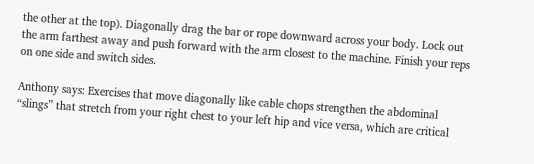the other at the top). Diagonally drag the bar or rope downward across your body. Lock out the arm farthest away and push forward with the arm closest to the machine. Finish your reps on one side and switch sides.

Anthony says: Exercises that move diagonally like cable chops strengthen the abdominal “slings” that stretch from your right chest to your left hip and vice versa, which are critical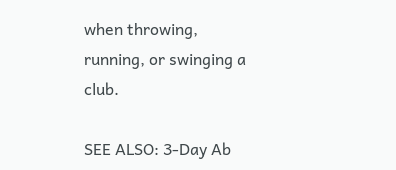when throwing, running, or swinging a club.

SEE ALSO: 3-Day Ab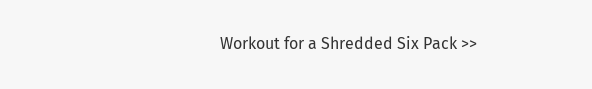Workout for a Shredded Six Pack >>